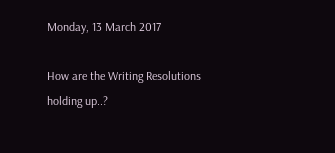Monday, 13 March 2017

How are the Writing Resolutions holding up..?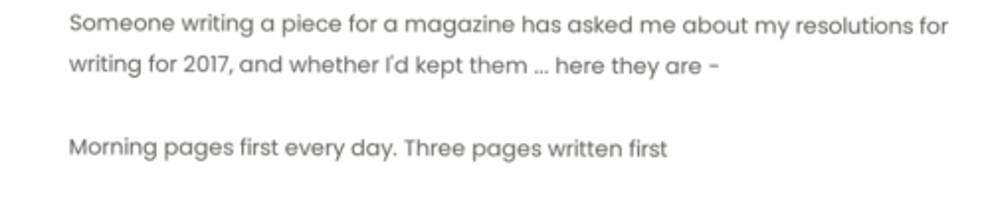Someone writing a piece for a magazine has asked me about my resolutions for writing for 2017, and whether I'd kept them ... here they are -

Morning pages first every day. Three pages written first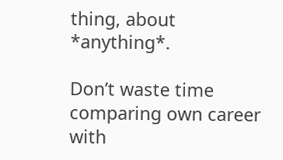thing, about *anything*.

Don’t waste time comparing own career with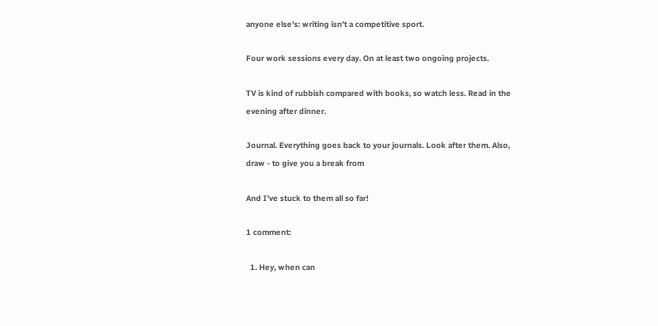anyone else's: writing isn't a competitive sport.

Four work sessions every day. On at least two ongoing projects.

TV is kind of rubbish compared with books, so watch less. Read in the evening after dinner.

Journal. Everything goes back to your journals. Look after them. Also, draw - to give you a break from

And I've stuck to them all so far!

1 comment:

  1. Hey, when can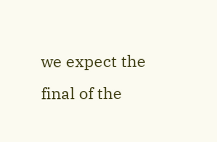we expect the final of the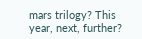mars trilogy? This year, next, further?